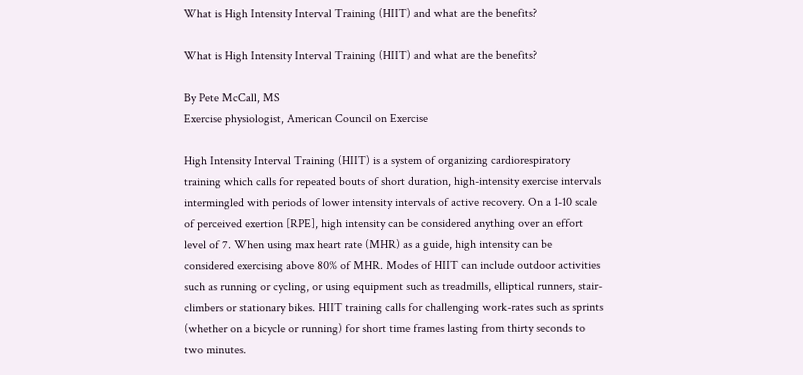What is High Intensity Interval Training (HIIT) and what are the benefits?

What is High Intensity Interval Training (HIIT) and what are the benefits?

By Pete McCall, MS
Exercise physiologist, American Council on Exercise

High Intensity Interval Training (HIIT) is a system of organizing cardiorespiratory training which calls for repeated bouts of short duration, high-intensity exercise intervals intermingled with periods of lower intensity intervals of active recovery. On a 1-10 scale of perceived exertion [RPE], high intensity can be considered anything over an effort level of 7. When using max heart rate (MHR) as a guide, high intensity can be considered exercising above 80% of MHR. Modes of HIIT can include outdoor activities such as running or cycling, or using equipment such as treadmills, elliptical runners, stair-climbers or stationary bikes. HIIT training calls for challenging work-rates such as sprints (whether on a bicycle or running) for short time frames lasting from thirty seconds to two minutes.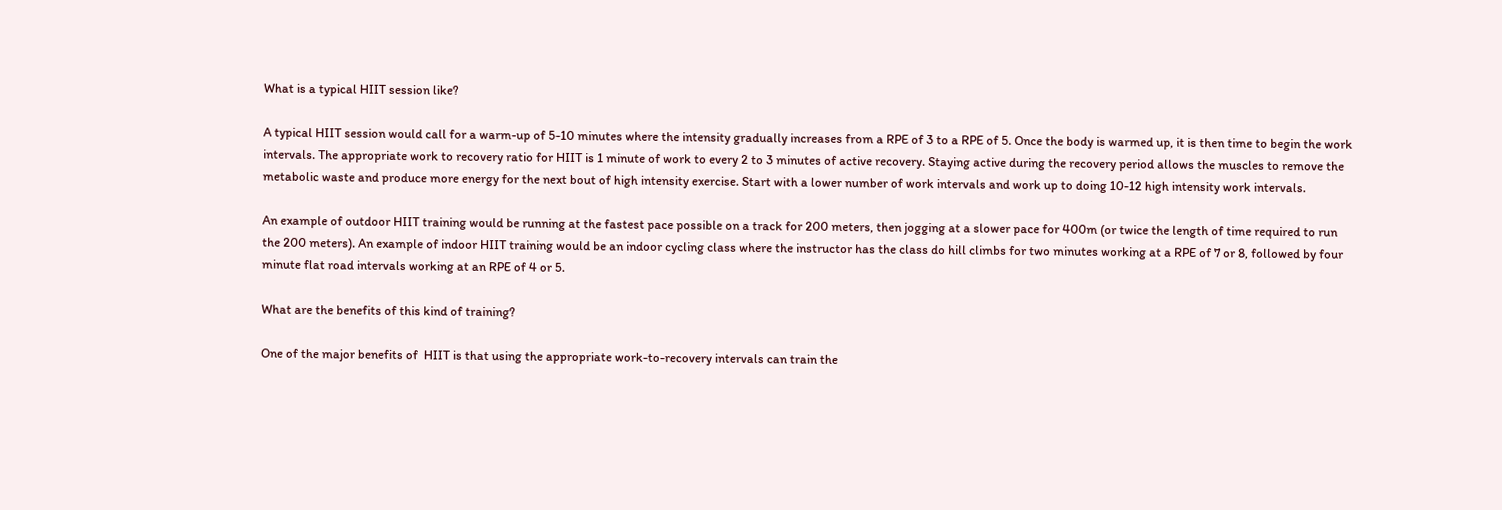What is a typical HIIT session like?

A typical HIIT session would call for a warm-up of 5-10 minutes where the intensity gradually increases from a RPE of 3 to a RPE of 5. Once the body is warmed up, it is then time to begin the work intervals. The appropriate work to recovery ratio for HIIT is 1 minute of work to every 2 to 3 minutes of active recovery. Staying active during the recovery period allows the muscles to remove the metabolic waste and produce more energy for the next bout of high intensity exercise. Start with a lower number of work intervals and work up to doing 10-12 high intensity work intervals.

An example of outdoor HIIT training would be running at the fastest pace possible on a track for 200 meters, then jogging at a slower pace for 400m (or twice the length of time required to run the 200 meters). An example of indoor HIIT training would be an indoor cycling class where the instructor has the class do hill climbs for two minutes working at a RPE of 7 or 8, followed by four minute flat road intervals working at an RPE of 4 or 5.

What are the benefits of this kind of training?

One of the major benefits of  HIIT is that using the appropriate work-to-recovery intervals can train the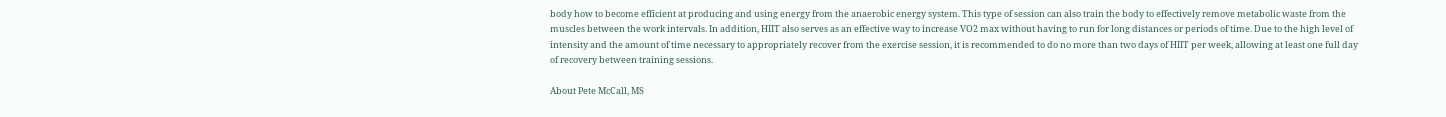body how to become efficient at producing and using energy from the anaerobic energy system. This type of session can also train the body to effectively remove metabolic waste from the muscles between the work intervals. In addition, HIIT also serves as an effective way to increase VO2 max without having to run for long distances or periods of time. Due to the high level of intensity and the amount of time necessary to appropriately recover from the exercise session, it is recommended to do no more than two days of HIIT per week, allowing at least one full day of recovery between training sessions.

About Pete McCall, MS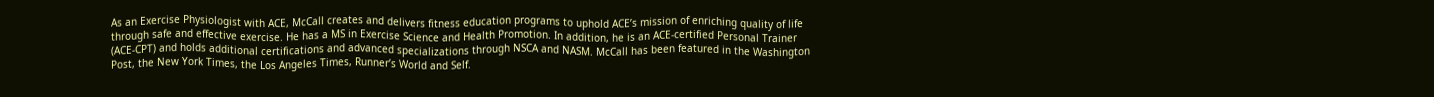As an Exercise Physiologist with ACE, McCall creates and delivers fitness education programs to uphold ACE’s mission of enriching quality of life through safe and effective exercise. He has a MS in Exercise Science and Health Promotion. In addition, he is an ACE-certified Personal Trainer (ACE-CPT) and holds additional certifications and advanced specializations through NSCA and NASM. McCall has been featured in the Washington Post, the New York Times, the Los Angeles Times, Runner’s World and Self.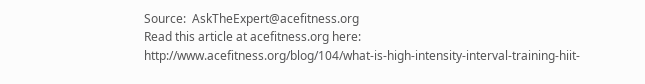Source:  AskTheExpert@acefitness.org
Read this article at acefitness.org here:  http://www.acefitness.org/blog/104/what-is-high-intensity-interval-training-hiit-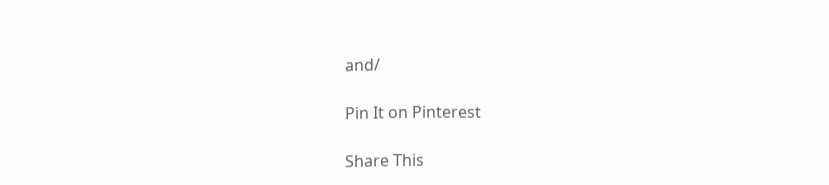and/

Pin It on Pinterest

Share This